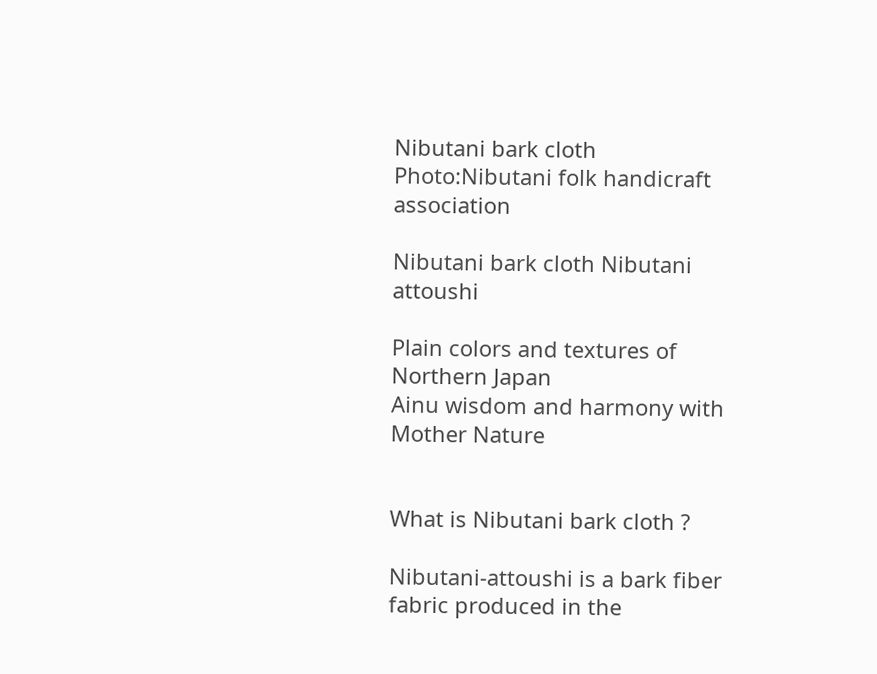Nibutani bark cloth Photo:Nibutani folk handicraft association

Nibutani bark cloth Nibutani attoushi

Plain colors and textures of Northern Japan
Ainu wisdom and harmony with Mother Nature


What is Nibutani bark cloth ?

Nibutani-attoushi is a bark fiber fabric produced in the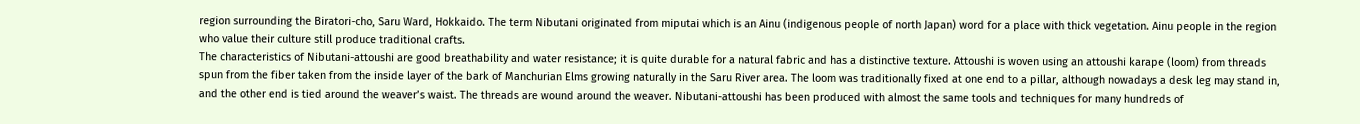region surrounding the Biratori-cho, Saru Ward, Hokkaido. The term Nibutani originated from miputai which is an Ainu (indigenous people of north Japan) word for a place with thick vegetation. Ainu people in the region who value their culture still produce traditional crafts.
The characteristics of Nibutani-attoushi are good breathability and water resistance; it is quite durable for a natural fabric and has a distinctive texture. Attoushi is woven using an attoushi karape (loom) from threads spun from the fiber taken from the inside layer of the bark of Manchurian Elms growing naturally in the Saru River area. The loom was traditionally fixed at one end to a pillar, although nowadays a desk leg may stand in, and the other end is tied around the weaver’s waist. The threads are wound around the weaver. Nibutani-attoushi has been produced with almost the same tools and techniques for many hundreds of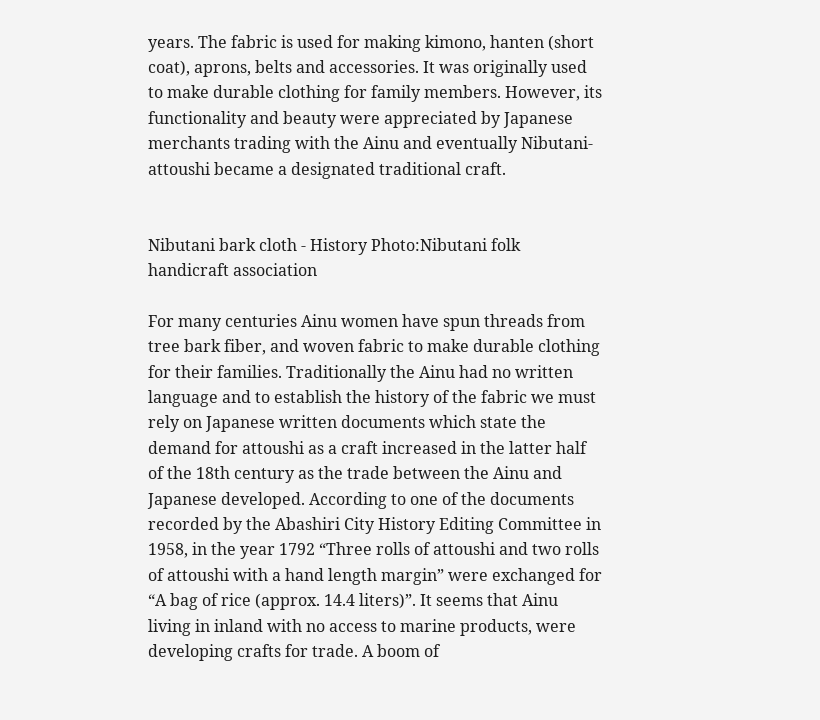years. The fabric is used for making kimono, hanten (short coat), aprons, belts and accessories. It was originally used to make durable clothing for family members. However, its functionality and beauty were appreciated by Japanese merchants trading with the Ainu and eventually Nibutani-attoushi became a designated traditional craft.


Nibutani bark cloth - History Photo:Nibutani folk handicraft association

For many centuries Ainu women have spun threads from tree bark fiber, and woven fabric to make durable clothing for their families. Traditionally the Ainu had no written language and to establish the history of the fabric we must rely on Japanese written documents which state the demand for attoushi as a craft increased in the latter half of the 18th century as the trade between the Ainu and Japanese developed. According to one of the documents recorded by the Abashiri City History Editing Committee in 1958, in the year 1792 “Three rolls of attoushi and two rolls of attoushi with a hand length margin” were exchanged for “A bag of rice (approx. 14.4 liters)”. It seems that Ainu living in inland with no access to marine products, were developing crafts for trade. A boom of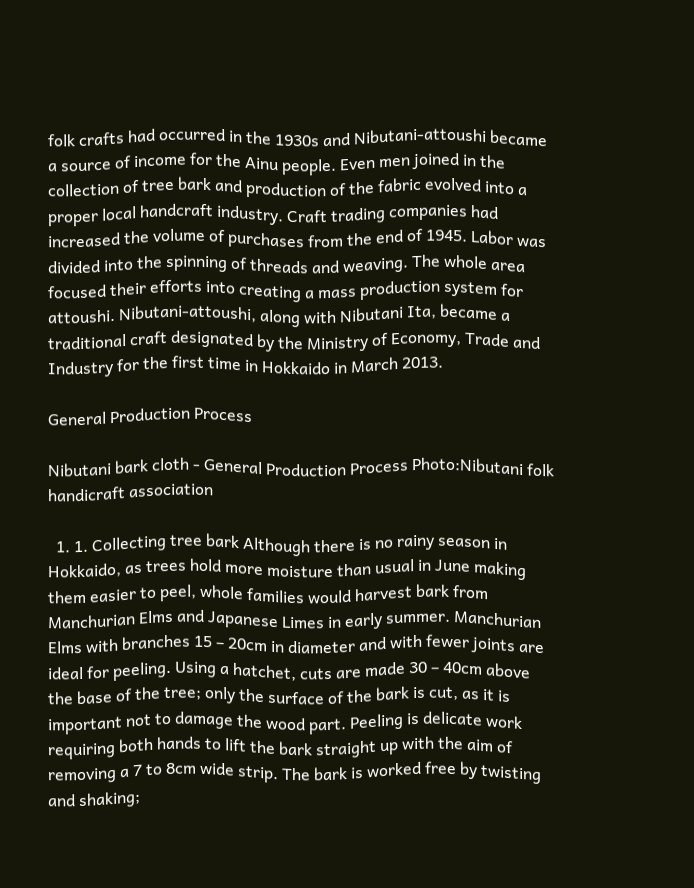folk crafts had occurred in the 1930s and Nibutani-attoushi became a source of income for the Ainu people. Even men joined in the collection of tree bark and production of the fabric evolved into a proper local handcraft industry. Craft trading companies had increased the volume of purchases from the end of 1945. Labor was divided into the spinning of threads and weaving. The whole area focused their efforts into creating a mass production system for attoushi. Nibutani-attoushi, along with Nibutani Ita, became a traditional craft designated by the Ministry of Economy, Trade and Industry for the first time in Hokkaido in March 2013.

General Production Process

Nibutani bark cloth - General Production Process Photo:Nibutani folk handicraft association

  1. 1. Collecting tree bark Although there is no rainy season in Hokkaido, as trees hold more moisture than usual in June making them easier to peel, whole families would harvest bark from Manchurian Elms and Japanese Limes in early summer. Manchurian Elms with branches 15 – 20cm in diameter and with fewer joints are ideal for peeling. Using a hatchet, cuts are made 30 – 40cm above the base of the tree; only the surface of the bark is cut, as it is important not to damage the wood part. Peeling is delicate work requiring both hands to lift the bark straight up with the aim of removing a 7 to 8cm wide strip. The bark is worked free by twisting and shaking;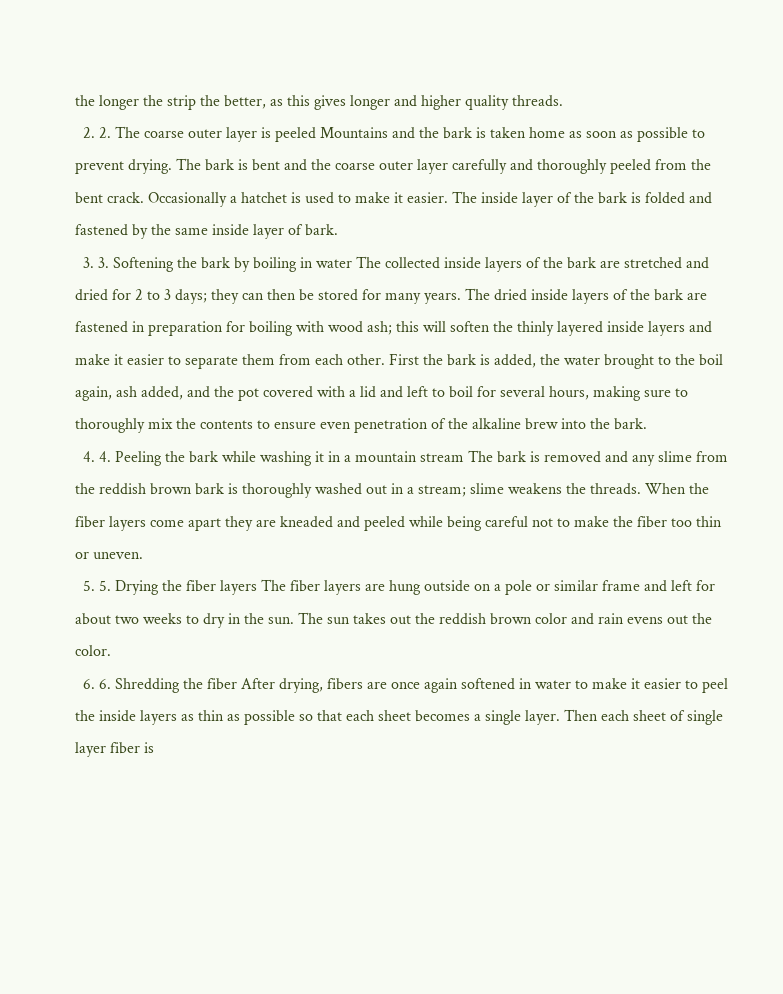the longer the strip the better, as this gives longer and higher quality threads.
  2. 2. The coarse outer layer is peeled Mountains and the bark is taken home as soon as possible to prevent drying. The bark is bent and the coarse outer layer carefully and thoroughly peeled from the bent crack. Occasionally a hatchet is used to make it easier. The inside layer of the bark is folded and fastened by the same inside layer of bark.
  3. 3. Softening the bark by boiling in water The collected inside layers of the bark are stretched and dried for 2 to 3 days; they can then be stored for many years. The dried inside layers of the bark are fastened in preparation for boiling with wood ash; this will soften the thinly layered inside layers and make it easier to separate them from each other. First the bark is added, the water brought to the boil again, ash added, and the pot covered with a lid and left to boil for several hours, making sure to thoroughly mix the contents to ensure even penetration of the alkaline brew into the bark.
  4. 4. Peeling the bark while washing it in a mountain stream The bark is removed and any slime from the reddish brown bark is thoroughly washed out in a stream; slime weakens the threads. When the fiber layers come apart they are kneaded and peeled while being careful not to make the fiber too thin or uneven.
  5. 5. Drying the fiber layers The fiber layers are hung outside on a pole or similar frame and left for about two weeks to dry in the sun. The sun takes out the reddish brown color and rain evens out the color.
  6. 6. Shredding the fiber After drying, fibers are once again softened in water to make it easier to peel the inside layers as thin as possible so that each sheet becomes a single layer. Then each sheet of single layer fiber is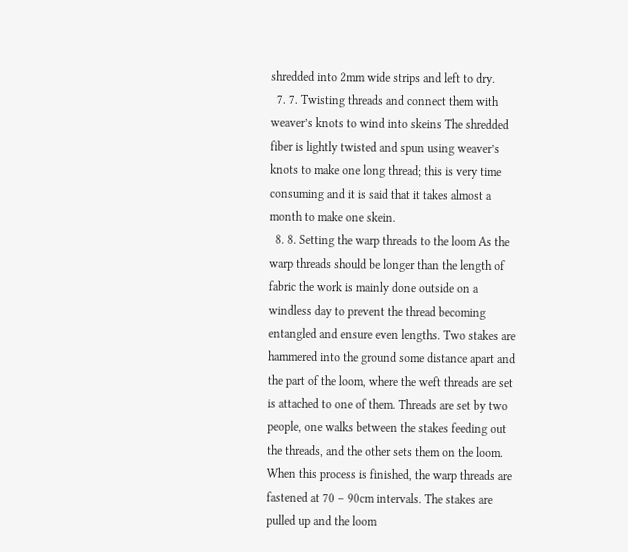shredded into 2mm wide strips and left to dry.
  7. 7. Twisting threads and connect them with weaver’s knots to wind into skeins The shredded fiber is lightly twisted and spun using weaver’s knots to make one long thread; this is very time consuming and it is said that it takes almost a month to make one skein.
  8. 8. Setting the warp threads to the loom As the warp threads should be longer than the length of fabric the work is mainly done outside on a windless day to prevent the thread becoming entangled and ensure even lengths. Two stakes are hammered into the ground some distance apart and the part of the loom, where the weft threads are set is attached to one of them. Threads are set by two people, one walks between the stakes feeding out the threads, and the other sets them on the loom. When this process is finished, the warp threads are fastened at 70 – 90cm intervals. The stakes are pulled up and the loom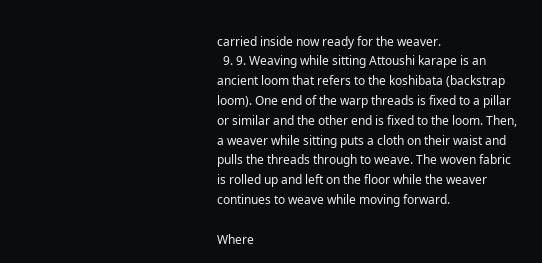carried inside now ready for the weaver.
  9. 9. Weaving while sitting Attoushi karape is an ancient loom that refers to the koshibata (backstrap loom). One end of the warp threads is fixed to a pillar or similar and the other end is fixed to the loom. Then, a weaver while sitting puts a cloth on their waist and pulls the threads through to weave. The woven fabric is rolled up and left on the floor while the weaver continues to weave while moving forward.

Where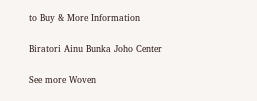to Buy & More Information

Biratori Ainu Bunka Joho Center

See more Woven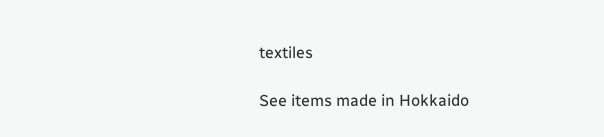textiles

See items made in Hokkaido